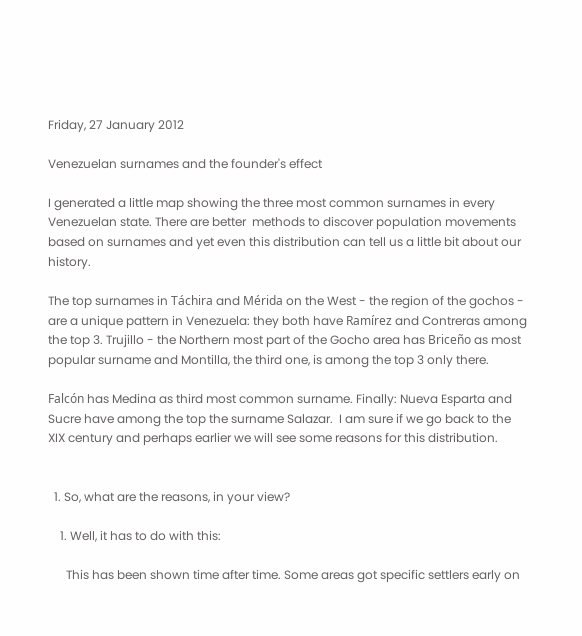Friday, 27 January 2012

Venezuelan surnames and the founder's effect

I generated a little map showing the three most common surnames in every Venezuelan state. There are better  methods to discover population movements based on surnames and yet even this distribution can tell us a little bit about our history.

The top surnames in Táchira and Mérida on the West - the region of the gochos - are a unique pattern in Venezuela: they both have Ramírez and Contreras among the top 3. Trujillo - the Northern most part of the Gocho area has Briceño as most popular surname and Montilla, the third one, is among the top 3 only there.

Falcón has Medina as third most common surname. Finally: Nueva Esparta and Sucre have among the top the surname Salazar.  I am sure if we go back to the XIX century and perhaps earlier we will see some reasons for this distribution.


  1. So, what are the reasons, in your view?

    1. Well, it has to do with this:

      This has been shown time after time. Some areas got specific settlers early on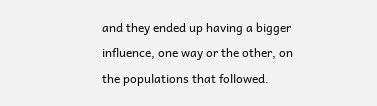and they ended up having a bigger influence, one way or the other, on the populations that followed.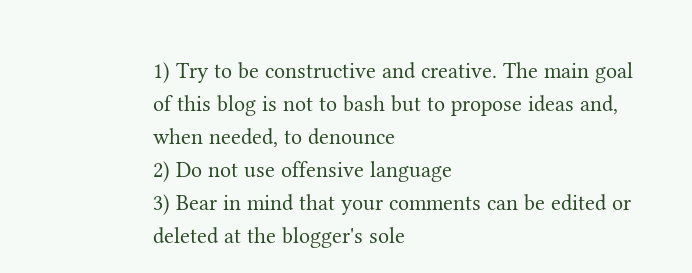1) Try to be constructive and creative. The main goal of this blog is not to bash but to propose ideas and, when needed, to denounce
2) Do not use offensive language
3) Bear in mind that your comments can be edited or deleted at the blogger's sole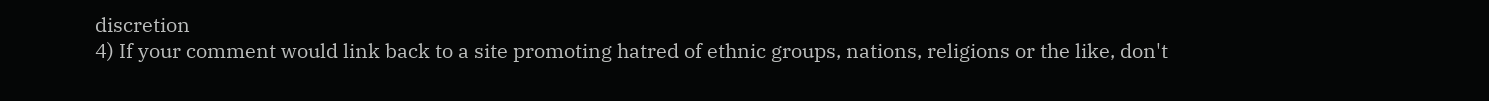discretion
4) If your comment would link back to a site promoting hatred of ethnic groups, nations, religions or the like, don't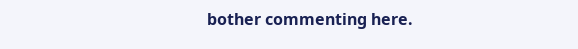bother commenting here.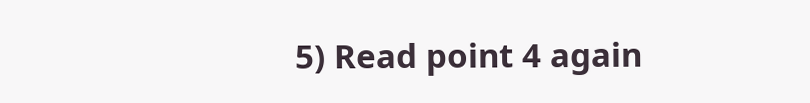5) Read point 4 again